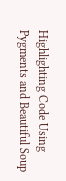Highlighting Code Using Pygments and Beautiful Soup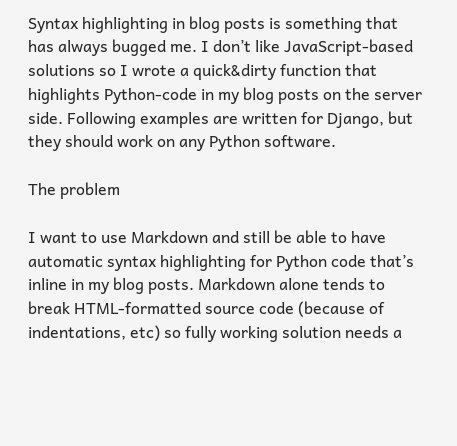Syntax highlighting in blog posts is something that has always bugged me. I don’t like JavaScript-based solutions so I wrote a quick&dirty function that highlights Python-code in my blog posts on the server side. Following examples are written for Django, but they should work on any Python software.

The problem

I want to use Markdown and still be able to have automatic syntax highlighting for Python code that’s inline in my blog posts. Markdown alone tends to break HTML-formatted source code (because of indentations, etc) so fully working solution needs a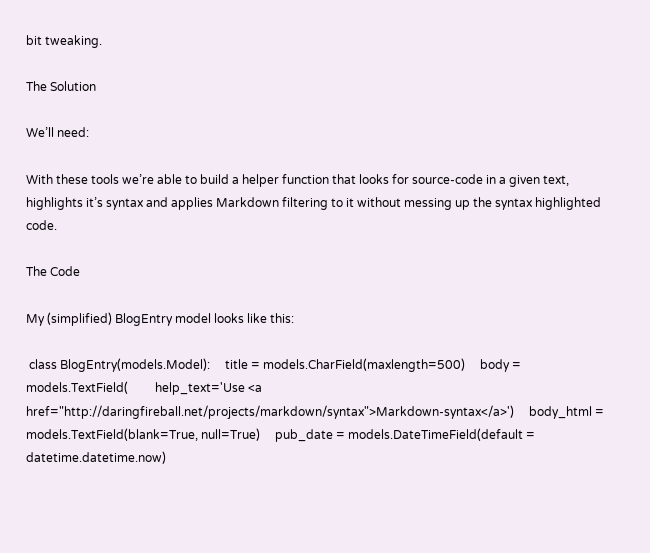bit tweaking.

The Solution

We’ll need:

With these tools we’re able to build a helper function that looks for source-code in a given text, highlights it’s syntax and applies Markdown filtering to it without messing up the syntax highlighted code.

The Code

My (simplified) BlogEntry model looks like this:

 class BlogEntry(models.Model):     title = models.CharField(maxlength=500)     body = models.TextField(         help_text='Use <a href="http://daringfireball.net/projects/markdown/syntax">Markdown-syntax</a>')     body_html = models.TextField(blank=True, null=True)     pub_date = models.DateTimeField(default = datetime.datetime.now)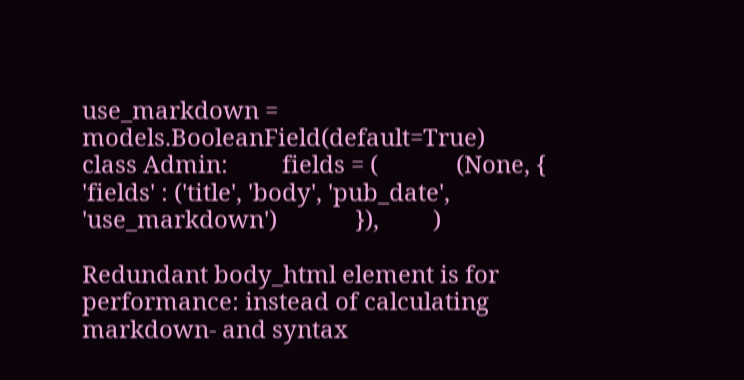use_markdown = models.BooleanField(default=True)      class Admin:         fields = (             (None, {                 'fields' : ('title', 'body', 'pub_date', 'use_markdown')             }),         )

Redundant body_html element is for performance: instead of calculating markdown- and syntax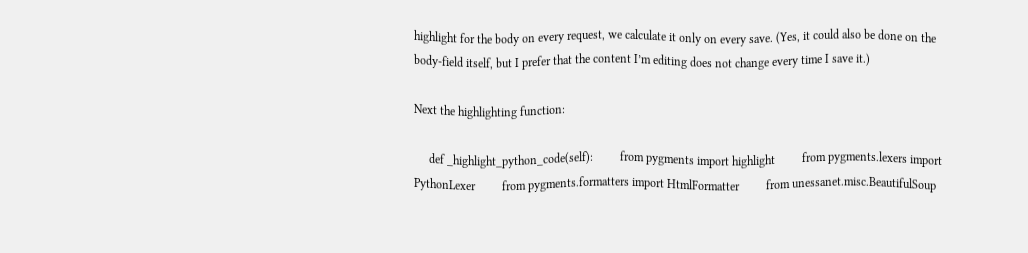highlight for the body on every request, we calculate it only on every save. (Yes, it could also be done on the body-field itself, but I prefer that the content I’m editing does not change every time I save it.)

Next the highlighting function:

     def _highlight_python_code(self):         from pygments import highlight         from pygments.lexers import PythonLexer         from pygments.formatters import HtmlFormatter         from unessanet.misc.BeautifulSoup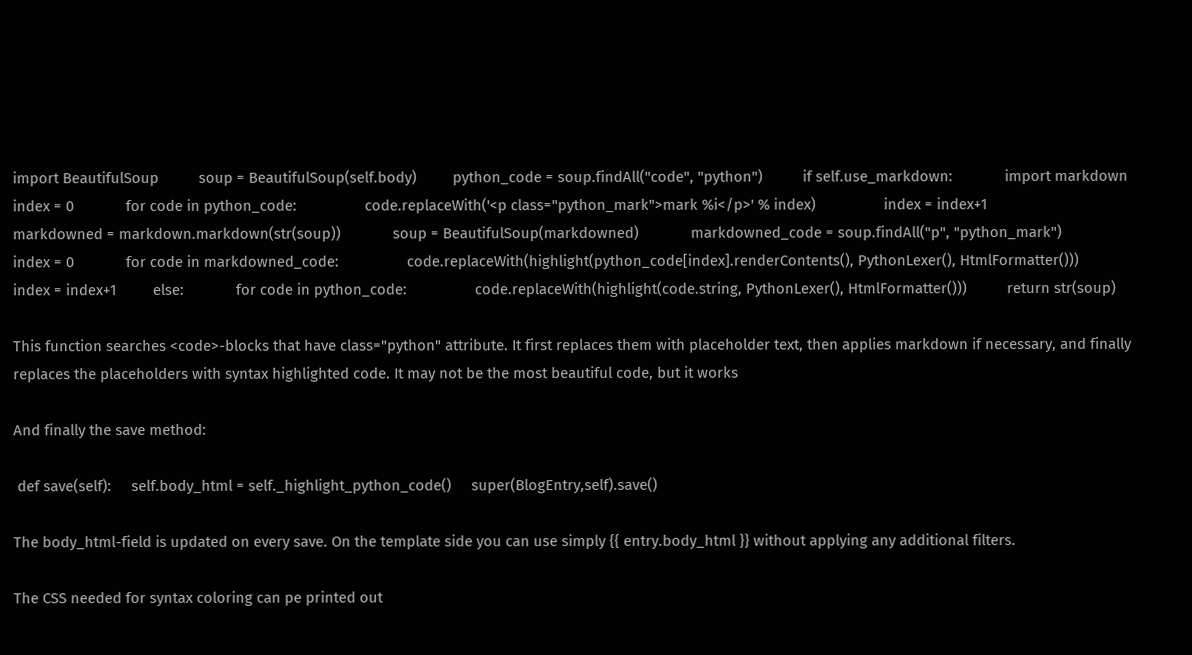import BeautifulSoup          soup = BeautifulSoup(self.body)         python_code = soup.findAll("code", "python")          if self.use_markdown:             import markdown              index = 0             for code in python_code:                 code.replaceWith('<p class="python_mark">mark %i</p>' % index)                 index = index+1              markdowned = markdown.markdown(str(soup))             soup = BeautifulSoup(markdowned)             markdowned_code = soup.findAll("p", "python_mark")              index = 0             for code in markdowned_code:                 code.replaceWith(highlight(python_code[index].renderContents(), PythonLexer(), HtmlFormatter()))                 index = index+1         else:             for code in python_code:                 code.replaceWith(highlight(code.string, PythonLexer(), HtmlFormatter()))          return str(soup)

This function searches <code>-blocks that have class="python" attribute. It first replaces them with placeholder text, then applies markdown if necessary, and finally replaces the placeholders with syntax highlighted code. It may not be the most beautiful code, but it works

And finally the save method:

 def save(self):     self.body_html = self._highlight_python_code()     super(BlogEntry,self).save()

The body_html-field is updated on every save. On the template side you can use simply {{ entry.body_html }} without applying any additional filters.

The CSS needed for syntax coloring can pe printed out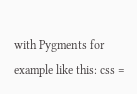with Pygments for example like this: css =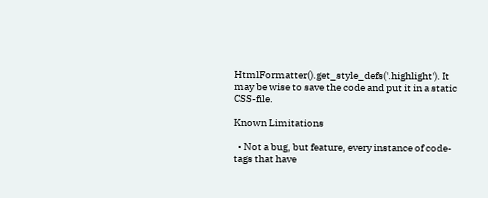HtmlFormatter().get_style_defs('.highlight'). It may be wise to save the code and put it in a static CSS-file.

Known Limitations

  • Not a bug, but feature, every instance of code-tags that have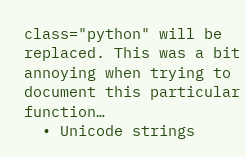class="python" will be replaced. This was a bit annoying when trying to document this particular function…
  • Unicode strings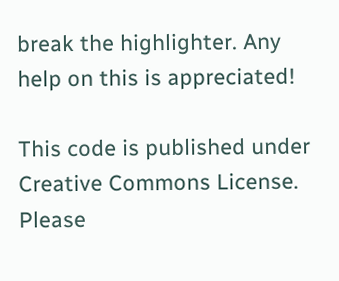break the highlighter. Any help on this is appreciated!

This code is published under Creative Commons License. Please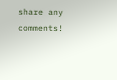share any comments!